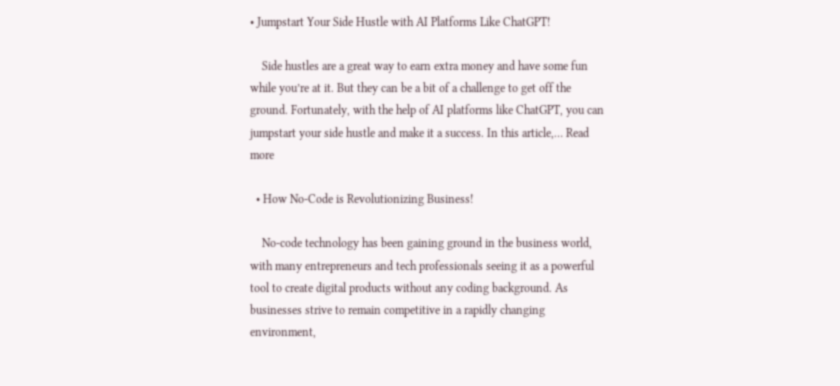• Jumpstart Your Side Hustle with AI Platforms Like ChatGPT!

    Side hustles are a great way to earn extra money and have some fun while you’re at it. But they can be a bit of a challenge to get off the ground. Fortunately, with the help of AI platforms like ChatGPT, you can jumpstart your side hustle and make it a success. In this article,… Read more

  • How No-Code is Revolutionizing Business!

    No-code technology has been gaining ground in the business world, with many entrepreneurs and tech professionals seeing it as a powerful tool to create digital products without any coding background. As businesses strive to remain competitive in a rapidly changing environment,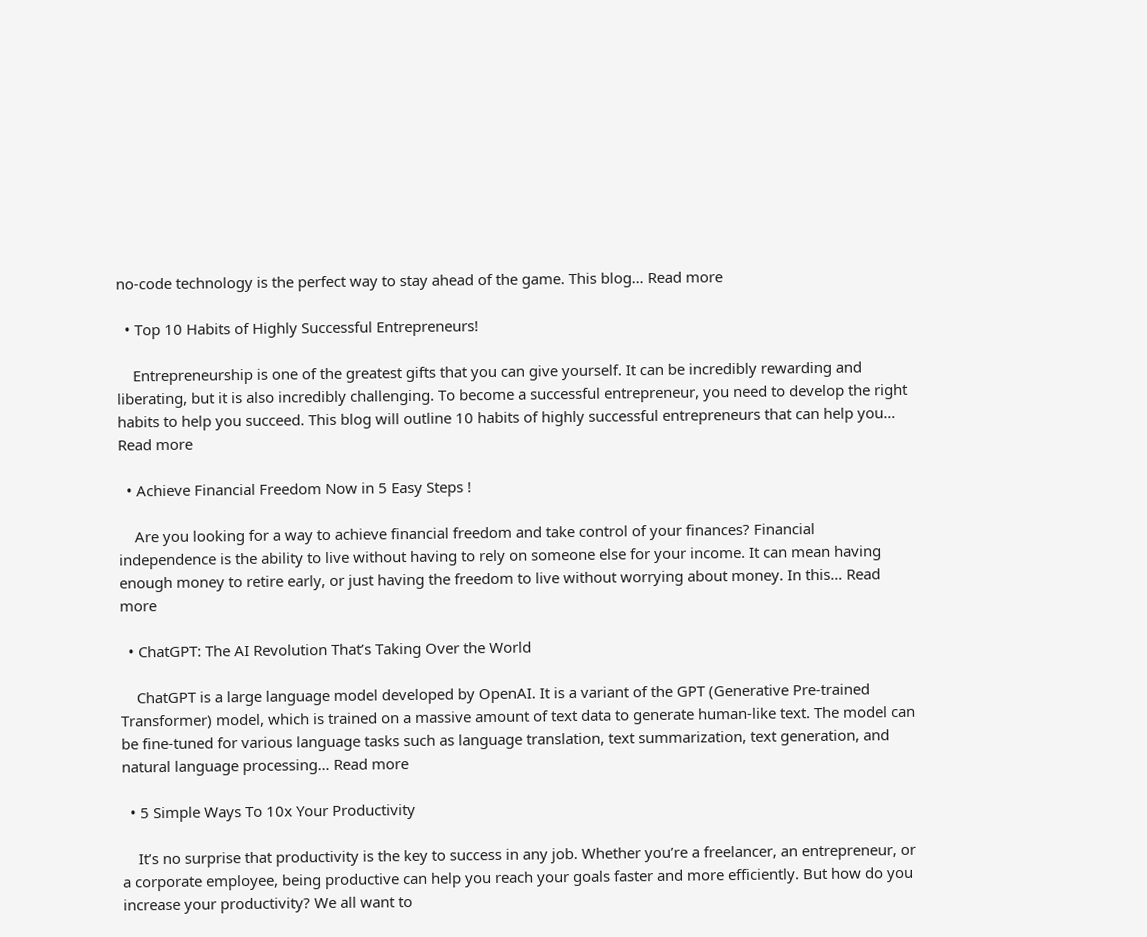no-code technology is the perfect way to stay ahead of the game. This blog… Read more

  • Top 10 Habits of Highly Successful Entrepreneurs!

    Entrepreneurship is one of the greatest gifts that you can give yourself. It can be incredibly rewarding and liberating, but it is also incredibly challenging. To become a successful entrepreneur, you need to develop the right habits to help you succeed. This blog will outline 10 habits of highly successful entrepreneurs that can help you… Read more

  • Achieve Financial Freedom Now in 5 Easy Steps !

    Are you looking for a way to achieve financial freedom and take control of your finances? Financial independence is the ability to live without having to rely on someone else for your income. It can mean having enough money to retire early, or just having the freedom to live without worrying about money. In this… Read more

  • ChatGPT: The AI Revolution That’s Taking Over the World

    ChatGPT is a large language model developed by OpenAI. It is a variant of the GPT (Generative Pre-trained Transformer) model, which is trained on a massive amount of text data to generate human-like text. The model can be fine-tuned for various language tasks such as language translation, text summarization, text generation, and natural language processing… Read more

  • 5 Simple Ways To 10x Your Productivity

    It’s no surprise that productivity is the key to success in any job. Whether you’re a freelancer, an entrepreneur, or a corporate employee, being productive can help you reach your goals faster and more efficiently. But how do you increase your productivity? We all want to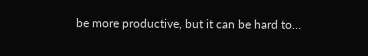be more productive, but it can be hard to…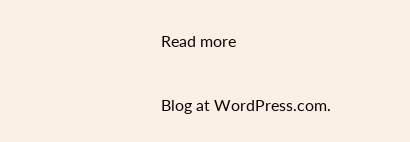Read more

Blog at WordPress.com.